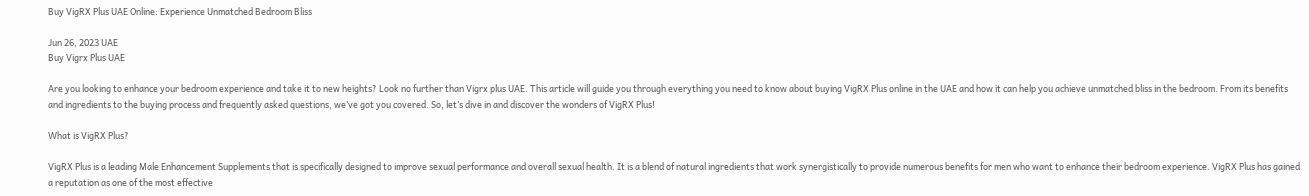Buy VigRX Plus UAE Online: Experience Unmatched Bedroom Bliss

Jun 26, 2023 UAE
Buy Vigrx Plus UAE

Are you looking to enhance your bedroom experience and take it to new heights? Look no further than Vigrx plus UAE. This article will guide you through everything you need to know about buying VigRX Plus online in the UAE and how it can help you achieve unmatched bliss in the bedroom. From its benefits and ingredients to the buying process and frequently asked questions, we’ve got you covered. So, let’s dive in and discover the wonders of VigRX Plus!

What is VigRX Plus?

VigRX Plus is a leading Male Enhancement Supplements that is specifically designed to improve sexual performance and overall sexual health. It is a blend of natural ingredients that work synergistically to provide numerous benefits for men who want to enhance their bedroom experience. VigRX Plus has gained a reputation as one of the most effective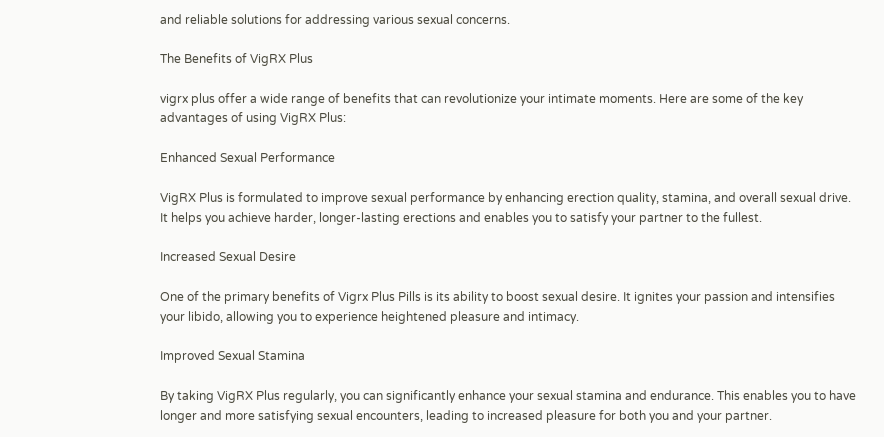and reliable solutions for addressing various sexual concerns.

The Benefits of VigRX Plus

vigrx plus offer a wide range of benefits that can revolutionize your intimate moments. Here are some of the key advantages of using VigRX Plus:

Enhanced Sexual Performance

VigRX Plus is formulated to improve sexual performance by enhancing erection quality, stamina, and overall sexual drive. It helps you achieve harder, longer-lasting erections and enables you to satisfy your partner to the fullest.

Increased Sexual Desire

One of the primary benefits of Vigrx Plus Pills is its ability to boost sexual desire. It ignites your passion and intensifies your libido, allowing you to experience heightened pleasure and intimacy.

Improved Sexual Stamina

By taking VigRX Plus regularly, you can significantly enhance your sexual stamina and endurance. This enables you to have longer and more satisfying sexual encounters, leading to increased pleasure for both you and your partner.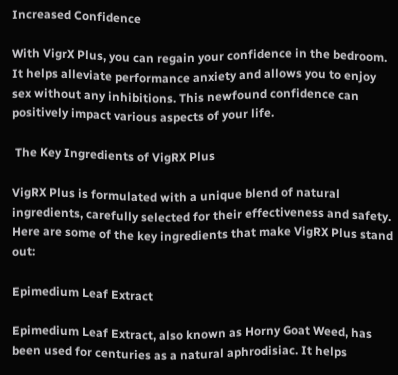Increased Confidence

With VigrX Plus, you can regain your confidence in the bedroom. It helps alleviate performance anxiety and allows you to enjoy sex without any inhibitions. This newfound confidence can positively impact various aspects of your life.

 The Key Ingredients of VigRX Plus

VigRX Plus is formulated with a unique blend of natural ingredients, carefully selected for their effectiveness and safety. Here are some of the key ingredients that make VigRX Plus stand out:

Epimedium Leaf Extract

Epimedium Leaf Extract, also known as Horny Goat Weed, has been used for centuries as a natural aphrodisiac. It helps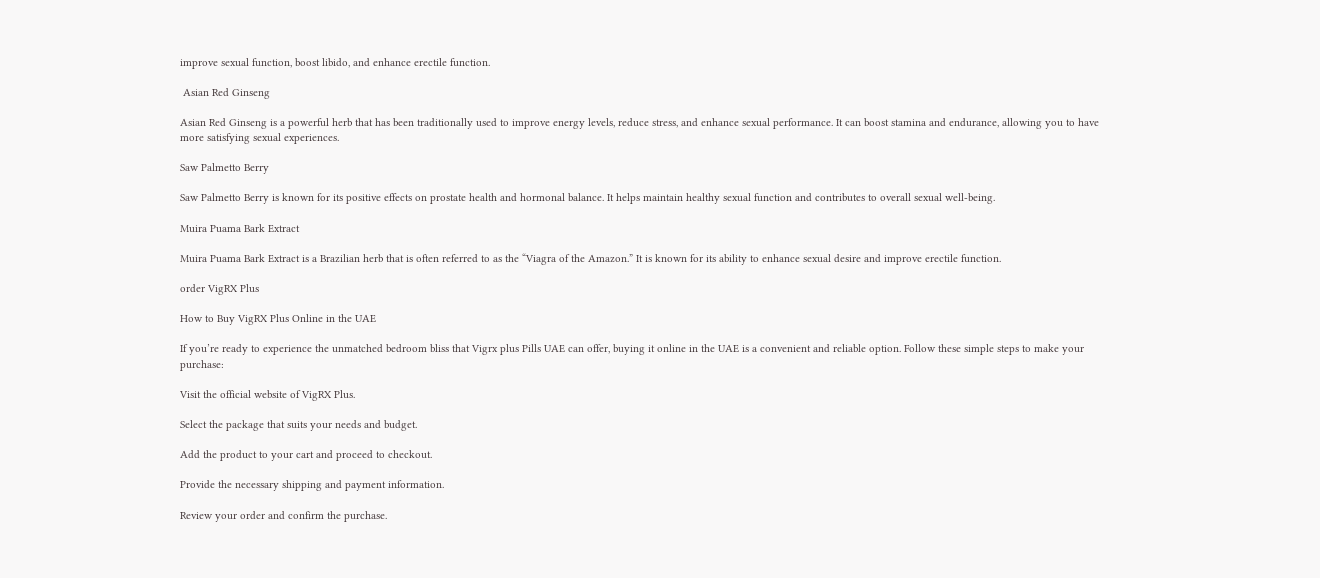improve sexual function, boost libido, and enhance erectile function.

 Asian Red Ginseng

Asian Red Ginseng is a powerful herb that has been traditionally used to improve energy levels, reduce stress, and enhance sexual performance. It can boost stamina and endurance, allowing you to have more satisfying sexual experiences.

Saw Palmetto Berry

Saw Palmetto Berry is known for its positive effects on prostate health and hormonal balance. It helps maintain healthy sexual function and contributes to overall sexual well-being.

Muira Puama Bark Extract

Muira Puama Bark Extract is a Brazilian herb that is often referred to as the “Viagra of the Amazon.” It is known for its ability to enhance sexual desire and improve erectile function.

order VigRX Plus

How to Buy VigRX Plus Online in the UAE

If you’re ready to experience the unmatched bedroom bliss that Vigrx plus Pills UAE can offer, buying it online in the UAE is a convenient and reliable option. Follow these simple steps to make your purchase:

Visit the official website of VigRX Plus.

Select the package that suits your needs and budget.

Add the product to your cart and proceed to checkout.

Provide the necessary shipping and payment information.

Review your order and confirm the purchase.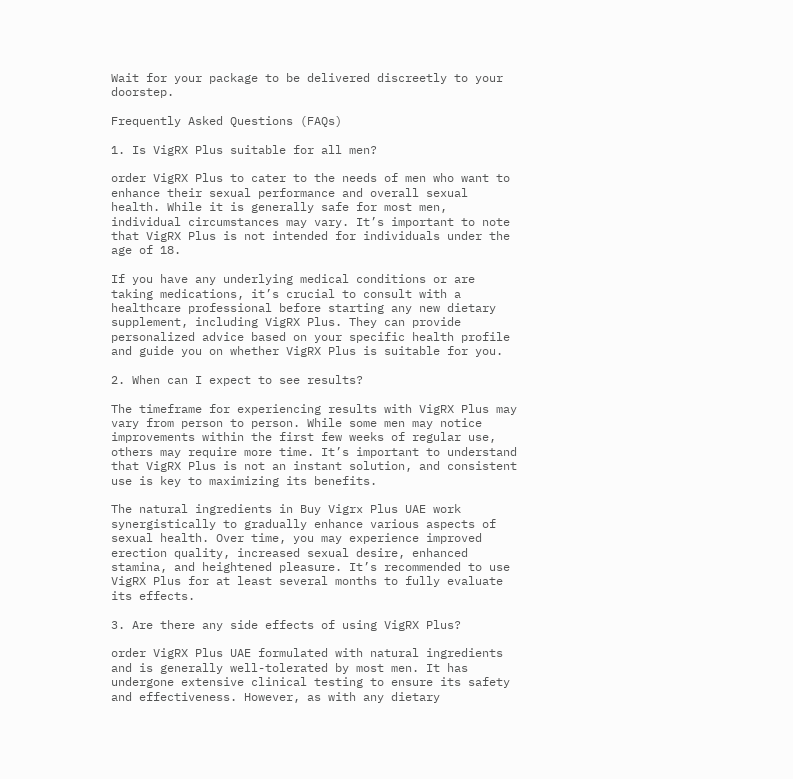Wait for your package to be delivered discreetly to your doorstep.

Frequently Asked Questions (FAQs)

1. Is VigRX Plus suitable for all men?

order VigRX Plus to cater to the needs of men who want to enhance their sexual performance and overall sexual health. While it is generally safe for most men, individual circumstances may vary. It’s important to note that VigRX Plus is not intended for individuals under the age of 18.

If you have any underlying medical conditions or are taking medications, it’s crucial to consult with a healthcare professional before starting any new dietary supplement, including VigRX Plus. They can provide personalized advice based on your specific health profile and guide you on whether VigRX Plus is suitable for you.

2. When can I expect to see results?

The timeframe for experiencing results with VigRX Plus may vary from person to person. While some men may notice improvements within the first few weeks of regular use, others may require more time. It’s important to understand that VigRX Plus is not an instant solution, and consistent use is key to maximizing its benefits.

The natural ingredients in Buy Vigrx Plus UAE work synergistically to gradually enhance various aspects of sexual health. Over time, you may experience improved erection quality, increased sexual desire, enhanced stamina, and heightened pleasure. It’s recommended to use VigRX Plus for at least several months to fully evaluate its effects.

3. Are there any side effects of using VigRX Plus?

order VigRX Plus UAE formulated with natural ingredients and is generally well-tolerated by most men. It has undergone extensive clinical testing to ensure its safety and effectiveness. However, as with any dietary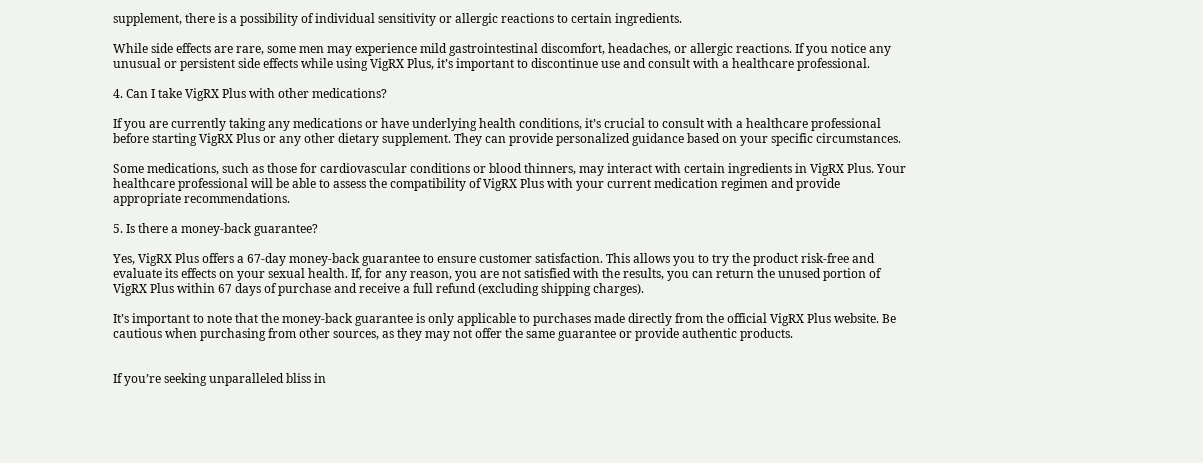supplement, there is a possibility of individual sensitivity or allergic reactions to certain ingredients.

While side effects are rare, some men may experience mild gastrointestinal discomfort, headaches, or allergic reactions. If you notice any unusual or persistent side effects while using VigRX Plus, it’s important to discontinue use and consult with a healthcare professional.

4. Can I take VigRX Plus with other medications?

If you are currently taking any medications or have underlying health conditions, it’s crucial to consult with a healthcare professional before starting VigRX Plus or any other dietary supplement. They can provide personalized guidance based on your specific circumstances.

Some medications, such as those for cardiovascular conditions or blood thinners, may interact with certain ingredients in VigRX Plus. Your healthcare professional will be able to assess the compatibility of VigRX Plus with your current medication regimen and provide appropriate recommendations.

5. Is there a money-back guarantee?

Yes, VigRX Plus offers a 67-day money-back guarantee to ensure customer satisfaction. This allows you to try the product risk-free and evaluate its effects on your sexual health. If, for any reason, you are not satisfied with the results, you can return the unused portion of VigRX Plus within 67 days of purchase and receive a full refund (excluding shipping charges).

It’s important to note that the money-back guarantee is only applicable to purchases made directly from the official VigRX Plus website. Be cautious when purchasing from other sources, as they may not offer the same guarantee or provide authentic products.


If you’re seeking unparalleled bliss in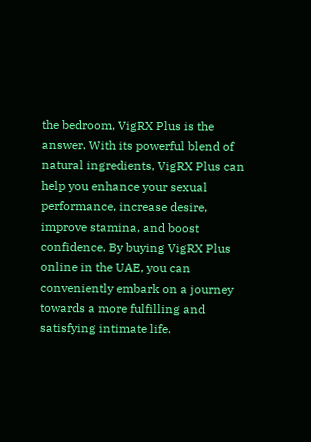the bedroom, VigRX Plus is the answer. With its powerful blend of natural ingredients, VigRX Plus can help you enhance your sexual performance, increase desire, improve stamina, and boost confidence. By buying VigRX Plus online in the UAE, you can conveniently embark on a journey towards a more fulfilling and satisfying intimate life.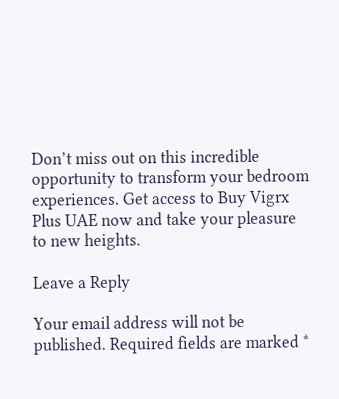Don’t miss out on this incredible opportunity to transform your bedroom experiences. Get access to Buy Vigrx Plus UAE now and take your pleasure to new heights.

Leave a Reply

Your email address will not be published. Required fields are marked *